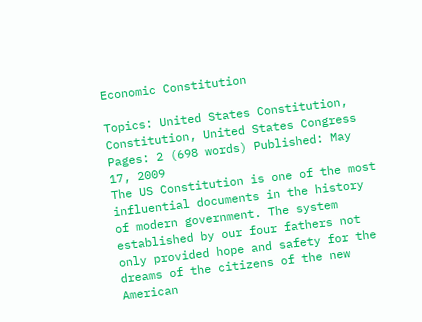Economic Constitution

Topics: United States Constitution, Constitution, United States Congress Pages: 2 (698 words) Published: May 17, 2009
The US Constitution is one of the most influential documents in the history of modern government. The system established by our four fathers not only provided hope and safety for the dreams of the citizens of the new American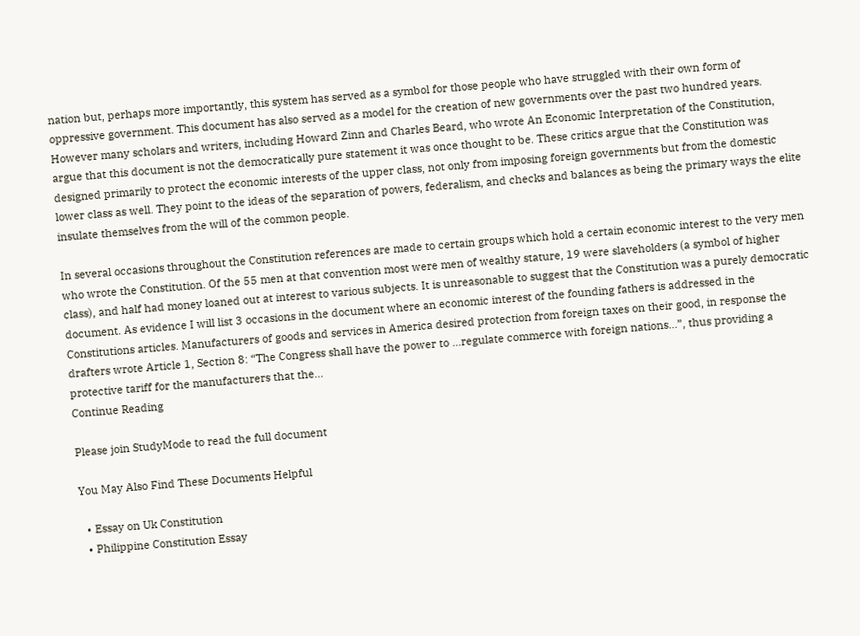nation but, perhaps more importantly, this system has served as a symbol for those people who have struggled with their own form of oppressive government. This document has also served as a model for the creation of new governments over the past two hundred years. However many scholars and writers, including Howard Zinn and Charles Beard, who wrote An Economic Interpretation of the Constitution, argue that this document is not the democratically pure statement it was once thought to be. These critics argue that the Constitution was designed primarily to protect the economic interests of the upper class, not only from imposing foreign governments but from the domestic lower class as well. They point to the ideas of the separation of powers, federalism, and checks and balances as being the primary ways the elite insulate themselves from the will of the common people.

In several occasions throughout the Constitution references are made to certain groups which hold a certain economic interest to the very men who wrote the Constitution. Of the 55 men at that convention most were men of wealthy stature, 19 were slaveholders (a symbol of higher class), and half had money loaned out at interest to various subjects. It is unreasonable to suggest that the Constitution was a purely democratic document. As evidence I will list 3 occasions in the document where an economic interest of the founding fathers is addressed in the Constitutions articles. Manufacturers of goods and services in America desired protection from foreign taxes on their good, in response the drafters wrote Article 1, Section 8: “The Congress shall have the power to …regulate commerce with foreign nations…”, thus providing a protective tariff for the manufacturers that the...
Continue Reading

Please join StudyMode to read the full document

You May Also Find These Documents Helpful

  • Essay on Uk Constitution
  • Philippine Constitution Essay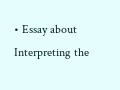• Essay about Interpreting the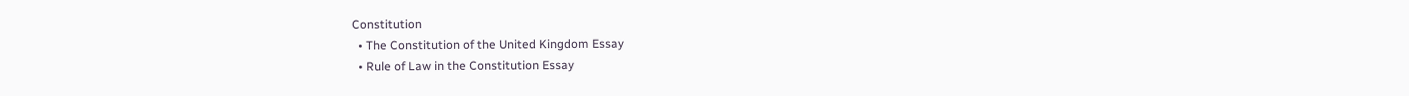Constitution
  • The Constitution of the United Kingdom Essay
  • Rule of Law in the Constitution Essay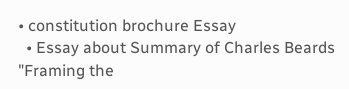• constitution brochure Essay
  • Essay about Summary of Charles Beards "Framing the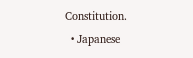Constitution.
  • Japanese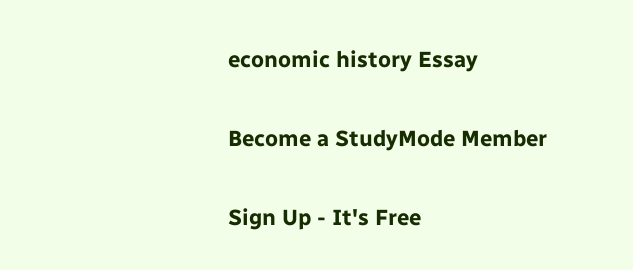economic history Essay

Become a StudyMode Member

Sign Up - It's Free